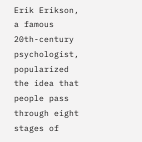Erik Erikson, a famous 20th-century psychologist, popularized the idea that people pass through eight stages of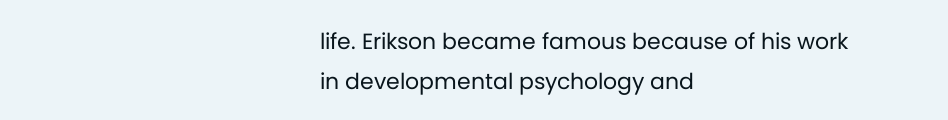life. Erikson became famous because of his work in developmental psychology and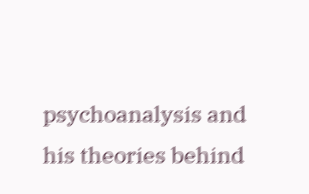psychoanalysis and his theories behind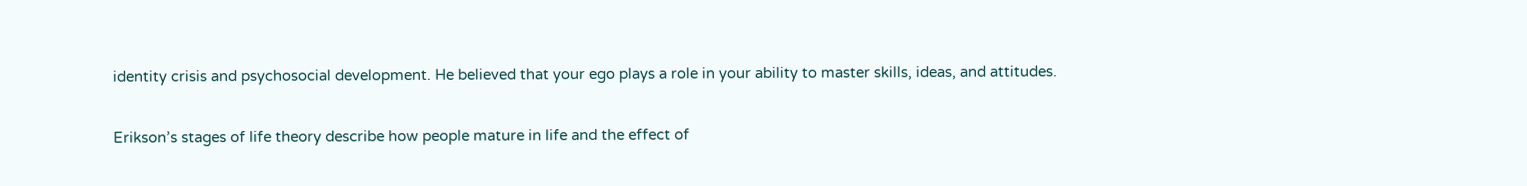identity crisis and psychosocial development. He believed that your ego plays a role in your ability to master skills, ideas, and attitudes.

Erikson’s stages of life theory describe how people mature in life and the effect of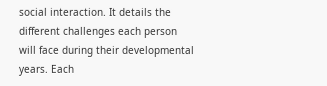social interaction. It details the different challenges each person will face during their developmental years. Each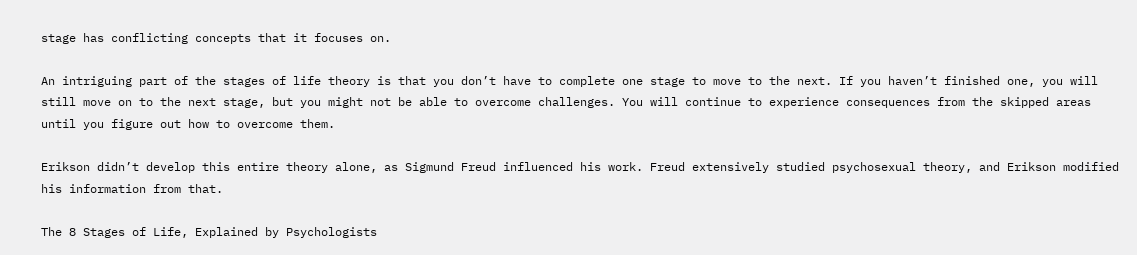stage has conflicting concepts that it focuses on.

An intriguing part of the stages of life theory is that you don’t have to complete one stage to move to the next. If you haven’t finished one, you will still move on to the next stage, but you might not be able to overcome challenges. You will continue to experience consequences from the skipped areas until you figure out how to overcome them.

Erikson didn’t develop this entire theory alone, as Sigmund Freud influenced his work. Freud extensively studied psychosexual theory, and Erikson modified his information from that.

The 8 Stages of Life, Explained by Psychologists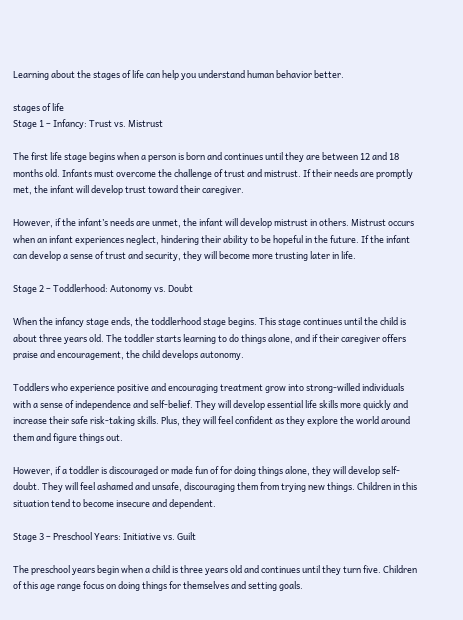Learning about the stages of life can help you understand human behavior better.

stages of life
Stage 1 – Infancy: Trust vs. Mistrust

The first life stage begins when a person is born and continues until they are between 12 and 18 months old. Infants must overcome the challenge of trust and mistrust. If their needs are promptly met, the infant will develop trust toward their caregiver.

However, if the infant’s needs are unmet, the infant will develop mistrust in others. Mistrust occurs when an infant experiences neglect, hindering their ability to be hopeful in the future. If the infant can develop a sense of trust and security, they will become more trusting later in life.

Stage 2 – Toddlerhood: Autonomy vs. Doubt

When the infancy stage ends, the toddlerhood stage begins. This stage continues until the child is about three years old. The toddler starts learning to do things alone, and if their caregiver offers praise and encouragement, the child develops autonomy.

Toddlers who experience positive and encouraging treatment grow into strong-willed individuals with a sense of independence and self-belief. They will develop essential life skills more quickly and increase their safe risk-taking skills. Plus, they will feel confident as they explore the world around them and figure things out.

However, if a toddler is discouraged or made fun of for doing things alone, they will develop self-doubt. They will feel ashamed and unsafe, discouraging them from trying new things. Children in this situation tend to become insecure and dependent.

Stage 3 – Preschool Years: Initiative vs. Guilt

The preschool years begin when a child is three years old and continues until they turn five. Children of this age range focus on doing things for themselves and setting goals.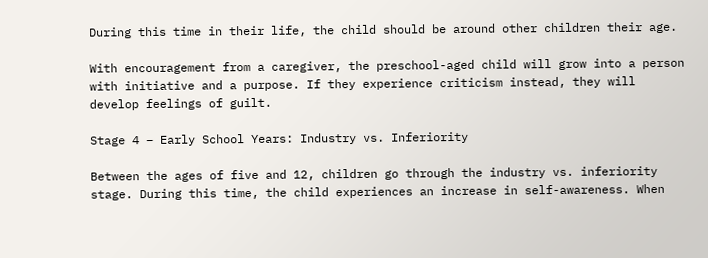During this time in their life, the child should be around other children their age.

With encouragement from a caregiver, the preschool-aged child will grow into a person with initiative and a purpose. If they experience criticism instead, they will develop feelings of guilt.

Stage 4 – Early School Years: Industry vs. Inferiority

Between the ages of five and 12, children go through the industry vs. inferiority stage. During this time, the child experiences an increase in self-awareness. When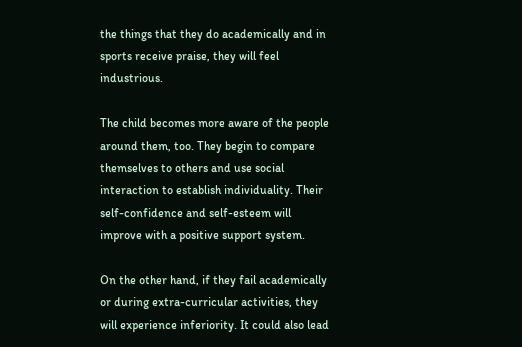the things that they do academically and in sports receive praise, they will feel industrious.

The child becomes more aware of the people around them, too. They begin to compare themselves to others and use social interaction to establish individuality. Their self-confidence and self-esteem will improve with a positive support system.

On the other hand, if they fail academically or during extra-curricular activities, they will experience inferiority. It could also lead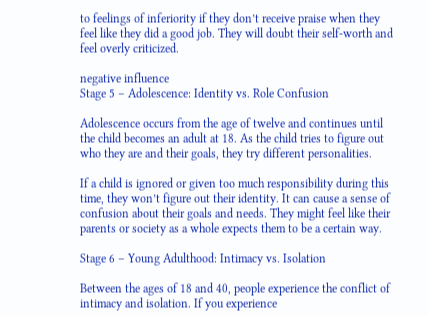to feelings of inferiority if they don’t receive praise when they feel like they did a good job. They will doubt their self-worth and feel overly criticized.

negative influence
Stage 5 – Adolescence: Identity vs. Role Confusion

Adolescence occurs from the age of twelve and continues until the child becomes an adult at 18. As the child tries to figure out who they are and their goals, they try different personalities.

If a child is ignored or given too much responsibility during this time, they won’t figure out their identity. It can cause a sense of confusion about their goals and needs. They might feel like their parents or society as a whole expects them to be a certain way.

Stage 6 – Young Adulthood: Intimacy vs. Isolation

Between the ages of 18 and 40, people experience the conflict of intimacy and isolation. If you experience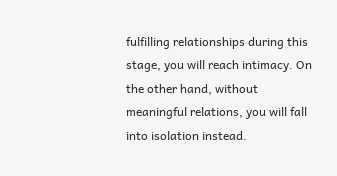fulfilling relationships during this stage, you will reach intimacy. On the other hand, without meaningful relations, you will fall into isolation instead.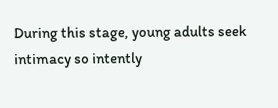During this stage, young adults seek intimacy so intently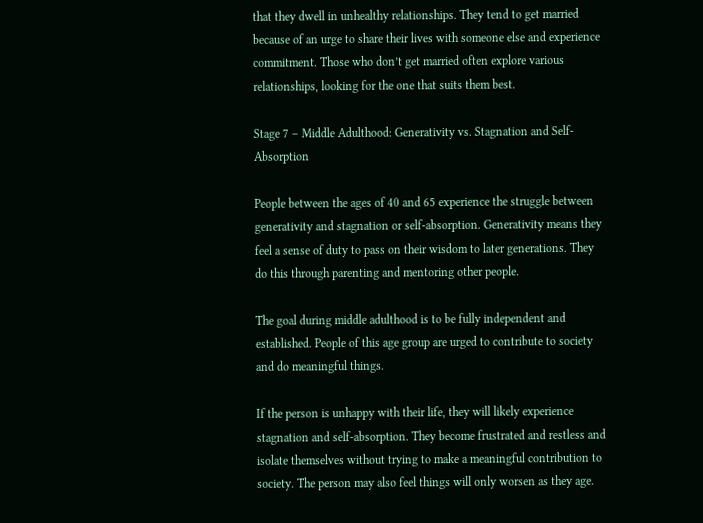that they dwell in unhealthy relationships. They tend to get married because of an urge to share their lives with someone else and experience commitment. Those who don’t get married often explore various relationships, looking for the one that suits them best.

Stage 7 – Middle Adulthood: Generativity vs. Stagnation and Self-Absorption

People between the ages of 40 and 65 experience the struggle between generativity and stagnation or self-absorption. Generativity means they feel a sense of duty to pass on their wisdom to later generations. They do this through parenting and mentoring other people.

The goal during middle adulthood is to be fully independent and established. People of this age group are urged to contribute to society and do meaningful things.

If the person is unhappy with their life, they will likely experience stagnation and self-absorption. They become frustrated and restless and isolate themselves without trying to make a meaningful contribution to society. The person may also feel things will only worsen as they age.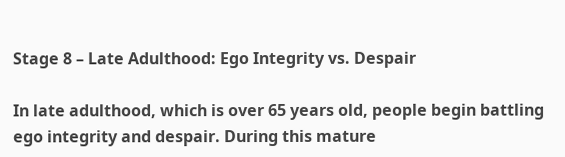Stage 8 – Late Adulthood: Ego Integrity vs. Despair

In late adulthood, which is over 65 years old, people begin battling ego integrity and despair. During this mature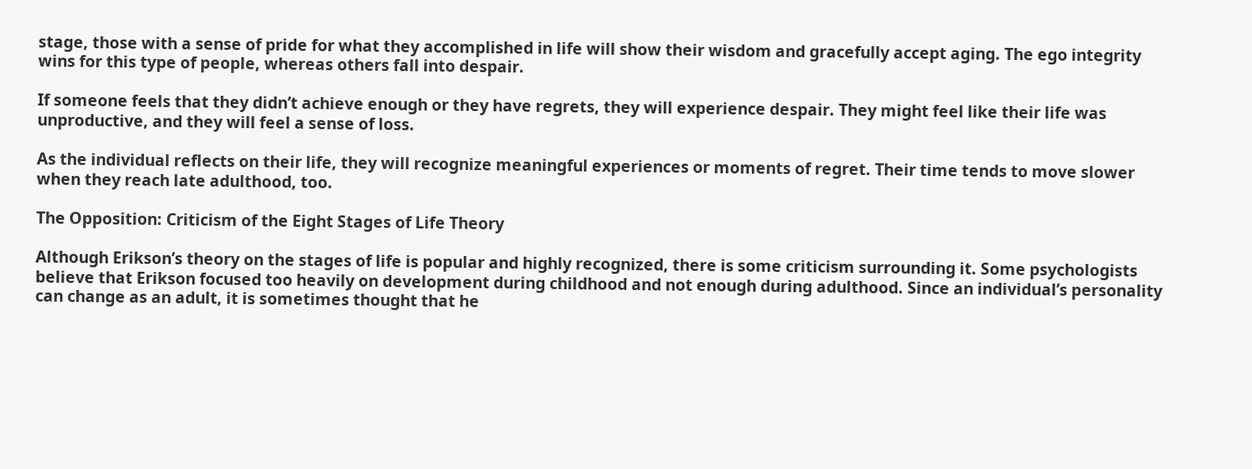stage, those with a sense of pride for what they accomplished in life will show their wisdom and gracefully accept aging. The ego integrity wins for this type of people, whereas others fall into despair.

If someone feels that they didn’t achieve enough or they have regrets, they will experience despair. They might feel like their life was unproductive, and they will feel a sense of loss.

As the individual reflects on their life, they will recognize meaningful experiences or moments of regret. Their time tends to move slower when they reach late adulthood, too.

The Opposition: Criticism of the Eight Stages of Life Theory

Although Erikson’s theory on the stages of life is popular and highly recognized, there is some criticism surrounding it. Some psychologists believe that Erikson focused too heavily on development during childhood and not enough during adulthood. Since an individual’s personality can change as an adult, it is sometimes thought that he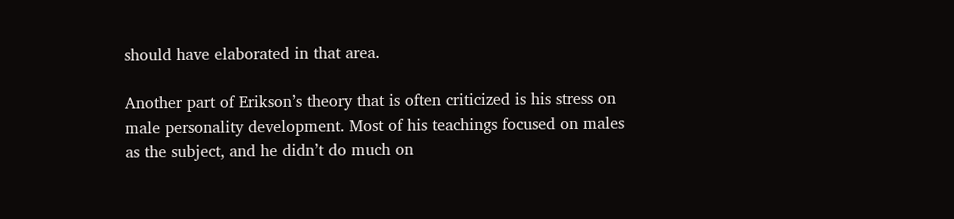should have elaborated in that area.

Another part of Erikson’s theory that is often criticized is his stress on male personality development. Most of his teachings focused on males as the subject, and he didn’t do much on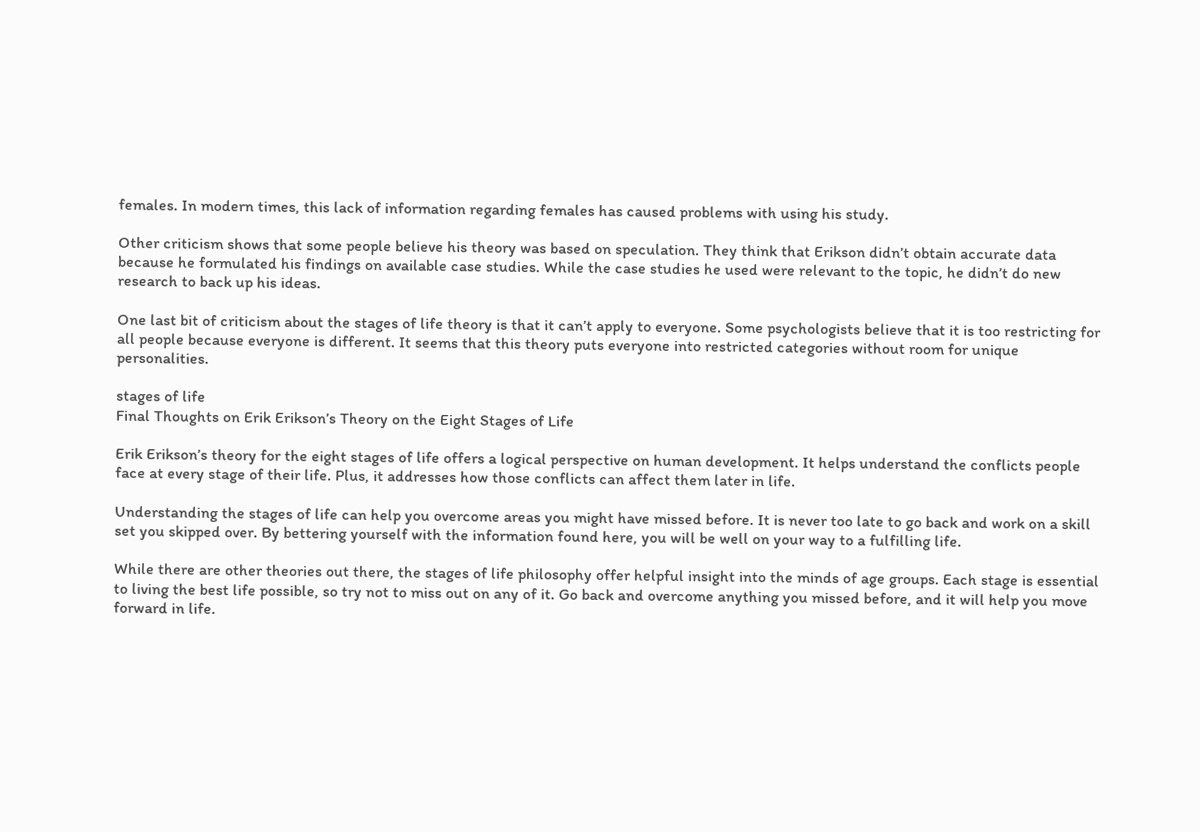females. In modern times, this lack of information regarding females has caused problems with using his study.

Other criticism shows that some people believe his theory was based on speculation. They think that Erikson didn’t obtain accurate data because he formulated his findings on available case studies. While the case studies he used were relevant to the topic, he didn’t do new research to back up his ideas.

One last bit of criticism about the stages of life theory is that it can’t apply to everyone. Some psychologists believe that it is too restricting for all people because everyone is different. It seems that this theory puts everyone into restricted categories without room for unique personalities.

stages of life
Final Thoughts on Erik Erikson’s Theory on the Eight Stages of Life

Erik Erikson’s theory for the eight stages of life offers a logical perspective on human development. It helps understand the conflicts people face at every stage of their life. Plus, it addresses how those conflicts can affect them later in life.

Understanding the stages of life can help you overcome areas you might have missed before. It is never too late to go back and work on a skill set you skipped over. By bettering yourself with the information found here, you will be well on your way to a fulfilling life.

While there are other theories out there, the stages of life philosophy offer helpful insight into the minds of age groups. Each stage is essential to living the best life possible, so try not to miss out on any of it. Go back and overcome anything you missed before, and it will help you move forward in life.